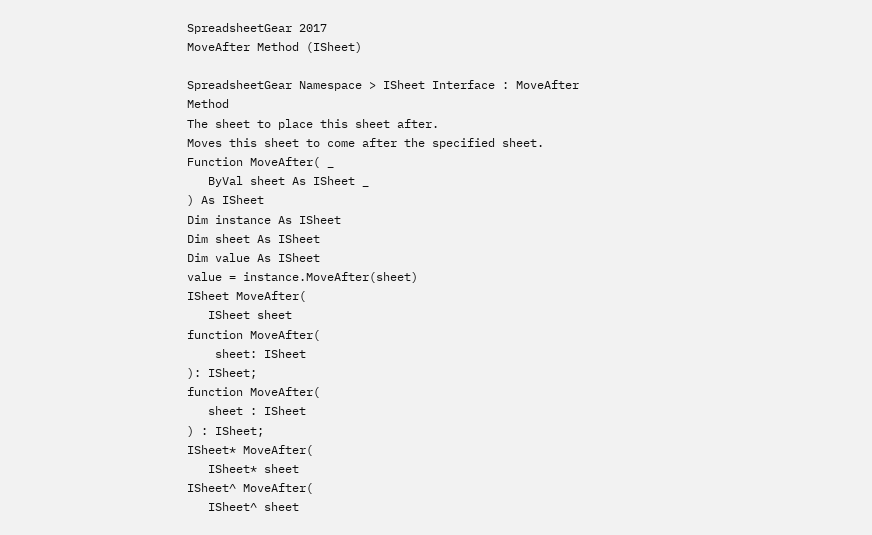SpreadsheetGear 2017
MoveAfter Method (ISheet)

SpreadsheetGear Namespace > ISheet Interface : MoveAfter Method
The sheet to place this sheet after.
Moves this sheet to come after the specified sheet.
Function MoveAfter( _
   ByVal sheet As ISheet _
) As ISheet
Dim instance As ISheet
Dim sheet As ISheet
Dim value As ISheet
value = instance.MoveAfter(sheet)
ISheet MoveAfter(
   ISheet sheet
function MoveAfter(
    sheet: ISheet
): ISheet;
function MoveAfter(
   sheet : ISheet
) : ISheet;
ISheet* MoveAfter(
   ISheet* sheet
ISheet^ MoveAfter(
   ISheet^ sheet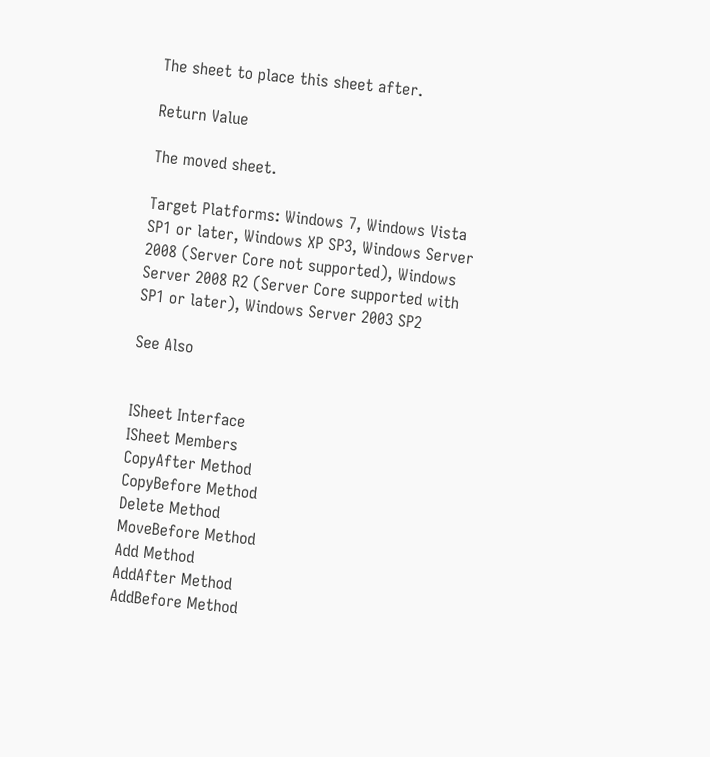The sheet to place this sheet after.

Return Value

The moved sheet.

Target Platforms: Windows 7, Windows Vista SP1 or later, Windows XP SP3, Windows Server 2008 (Server Core not supported), Windows Server 2008 R2 (Server Core supported with SP1 or later), Windows Server 2003 SP2

See Also


ISheet Interface
ISheet Members
CopyAfter Method
CopyBefore Method
Delete Method
MoveBefore Method
Add Method
AddAfter Method
AddBefore Method